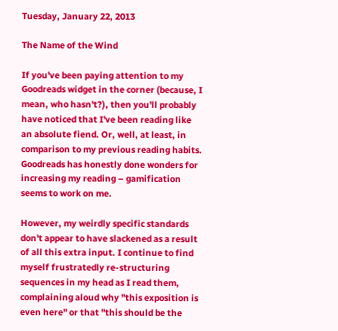Tuesday, January 22, 2013

The Name of the Wind

If you've been paying attention to my Goodreads widget in the corner (because, I mean, who hasn't?), then you'll probably have noticed that I've been reading like an absolute fiend. Or, well, at least, in comparison to my previous reading habits. Goodreads has honestly done wonders for increasing my reading – gamification seems to work on me.

However, my weirdly specific standards don't appear to have slackened as a result of all this extra input. I continue to find myself frustratedly re-structuring sequences in my head as I read them, complaining aloud why "this exposition is even here" or that "this should be the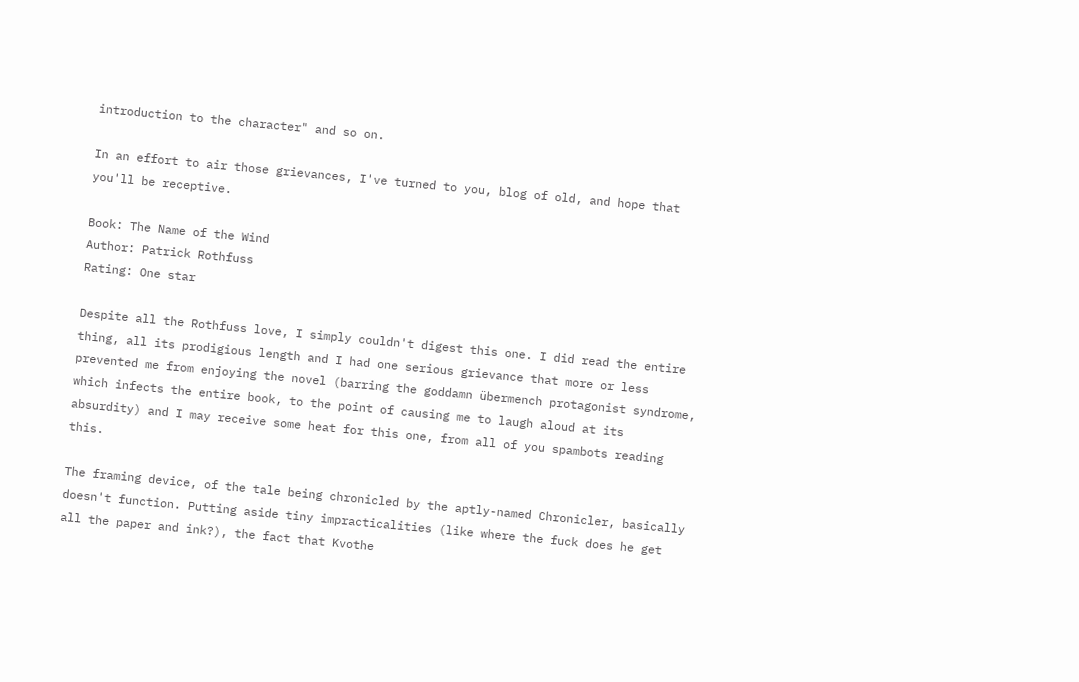introduction to the character" and so on.

In an effort to air those grievances, I've turned to you, blog of old, and hope that you'll be receptive.

Book: The Name of the Wind
Author: Patrick Rothfuss
Rating: One star

Despite all the Rothfuss love, I simply couldn't digest this one. I did read the entire thing, all its prodigious length and I had one serious grievance that more or less prevented me from enjoying the novel (barring the goddamn übermench protagonist syndrome, which infects the entire book, to the point of causing me to laugh aloud at its absurdity) and I may receive some heat for this one, from all of you spambots reading this.

The framing device, of the tale being chronicled by the aptly-named Chronicler, basically doesn't function. Putting aside tiny impracticalities (like where the fuck does he get all the paper and ink?), the fact that Kvothe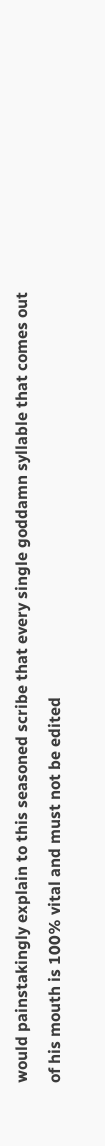would painstakingly explain to this seasoned scribe that every single goddamn syllable that comes out of his mouth is 100% vital and must not be edited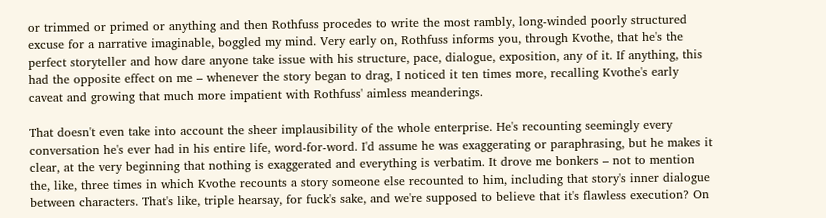or trimmed or primed or anything and then Rothfuss procedes to write the most rambly, long-winded poorly structured excuse for a narrative imaginable, boggled my mind. Very early on, Rothfuss informs you, through Kvothe, that he's the perfect storyteller and how dare anyone take issue with his structure, pace, dialogue, exposition, any of it. If anything, this had the opposite effect on me – whenever the story began to drag, I noticed it ten times more, recalling Kvothe's early caveat and growing that much more impatient with Rothfuss' aimless meanderings.

That doesn't even take into account the sheer implausibility of the whole enterprise. He's recounting seemingly every conversation he's ever had in his entire life, word-for-word. I'd assume he was exaggerating or paraphrasing, but he makes it clear, at the very beginning that nothing is exaggerated and everything is verbatim. It drove me bonkers – not to mention the, like, three times in which Kvothe recounts a story someone else recounted to him, including that story's inner dialogue between characters. That's like, triple hearsay, for fuck's sake, and we're supposed to believe that it's flawless execution? On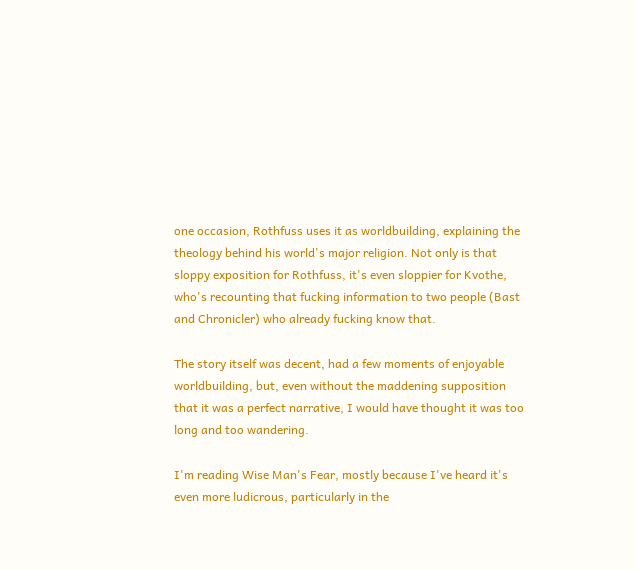one occasion, Rothfuss uses it as worldbuilding, explaining the theology behind his world's major religion. Not only is that sloppy exposition for Rothfuss, it's even sloppier for Kvothe, who's recounting that fucking information to two people (Bast and Chronicler) who already fucking know that.

The story itself was decent, had a few moments of enjoyable worldbuilding, but, even without the maddening supposition that it was a perfect narrative, I would have thought it was too long and too wandering.

I'm reading Wise Man's Fear, mostly because I've heard it's even more ludicrous, particularly in the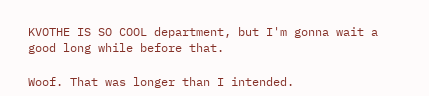KVOTHE IS SO COOL department, but I'm gonna wait a good long while before that.

Woof. That was longer than I intended.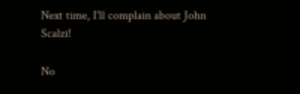Next time, I'll complain about John Scalzi!

No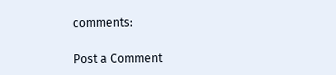comments:

Post a Comment